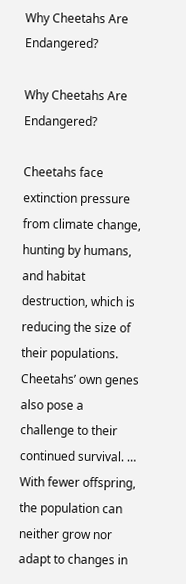Why Cheetahs Are Endangered?

Why Cheetahs Are Endangered?

Cheetahs face extinction pressure from climate change, hunting by humans, and habitat destruction, which is reducing the size of their populations. Cheetahs’ own genes also pose a challenge to their continued survival. … With fewer offspring, the population can neither grow nor adapt to changes in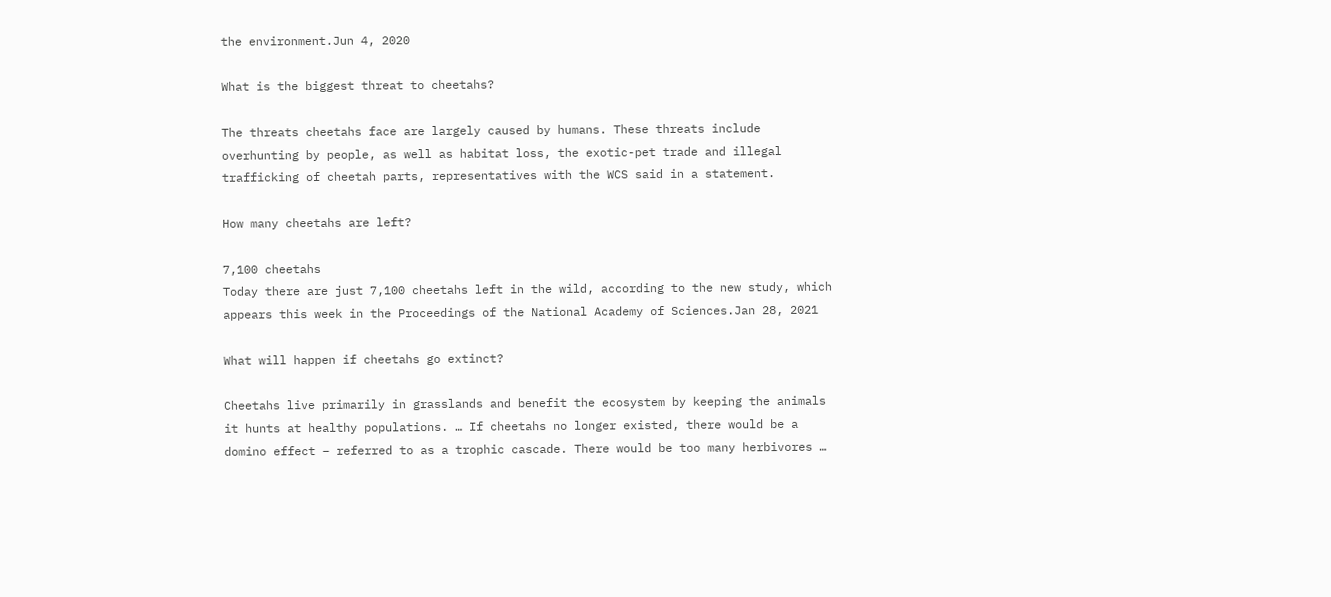the environment.Jun 4, 2020

What is the biggest threat to cheetahs?

The threats cheetahs face are largely caused by humans. These threats include overhunting by people, as well as habitat loss, the exotic-pet trade and illegal trafficking of cheetah parts, representatives with the WCS said in a statement.

How many cheetahs are left?

7,100 cheetahs
Today there are just 7,100 cheetahs left in the wild, according to the new study, which appears this week in the Proceedings of the National Academy of Sciences.Jan 28, 2021

What will happen if cheetahs go extinct?

Cheetahs live primarily in grasslands and benefit the ecosystem by keeping the animals it hunts at healthy populations. … If cheetahs no longer existed, there would be a domino effect – referred to as a trophic cascade. There would be too many herbivores …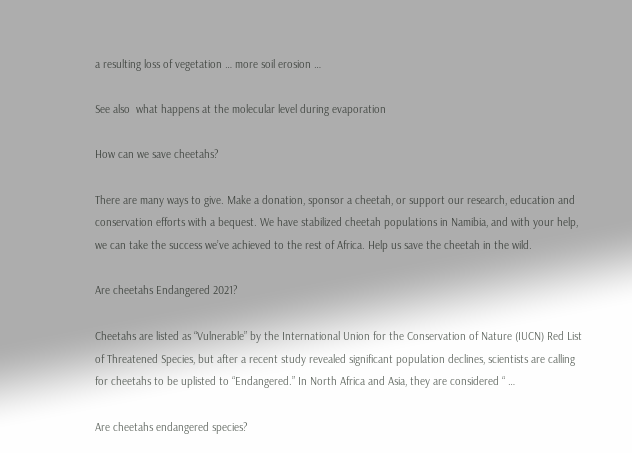a resulting loss of vegetation … more soil erosion …

See also  what happens at the molecular level during evaporation

How can we save cheetahs?

There are many ways to give. Make a donation, sponsor a cheetah, or support our research, education and conservation efforts with a bequest. We have stabilized cheetah populations in Namibia, and with your help, we can take the success we’ve achieved to the rest of Africa. Help us save the cheetah in the wild.

Are cheetahs Endangered 2021?

Cheetahs are listed as “Vulnerable” by the International Union for the Conservation of Nature (IUCN) Red List of Threatened Species, but after a recent study revealed significant population declines, scientists are calling for cheetahs to be uplisted to “Endangered.” In North Africa and Asia, they are considered “ …

Are cheetahs endangered species?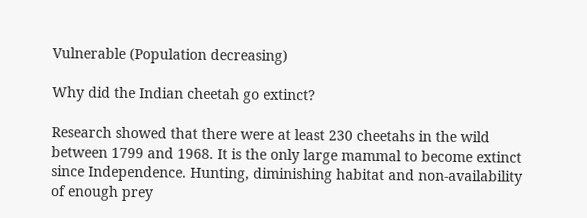Vulnerable (Population decreasing)

Why did the Indian cheetah go extinct?

Research showed that there were at least 230 cheetahs in the wild between 1799 and 1968. It is the only large mammal to become extinct since Independence. Hunting, diminishing habitat and non-availability of enough prey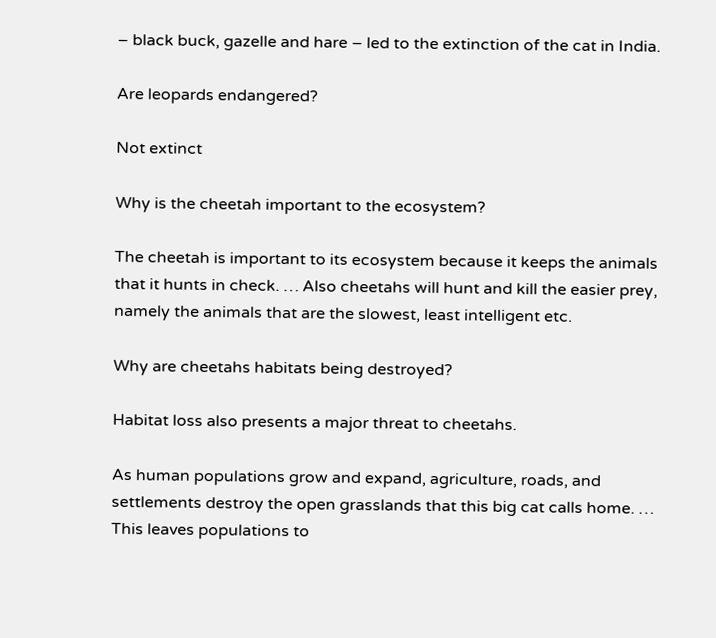– black buck, gazelle and hare – led to the extinction of the cat in India.

Are leopards endangered?

Not extinct

Why is the cheetah important to the ecosystem?

The cheetah is important to its ecosystem because it keeps the animals that it hunts in check. … Also cheetahs will hunt and kill the easier prey, namely the animals that are the slowest, least intelligent etc.

Why are cheetahs habitats being destroyed?

Habitat loss also presents a major threat to cheetahs.

As human populations grow and expand, agriculture, roads, and settlements destroy the open grasslands that this big cat calls home. … This leaves populations to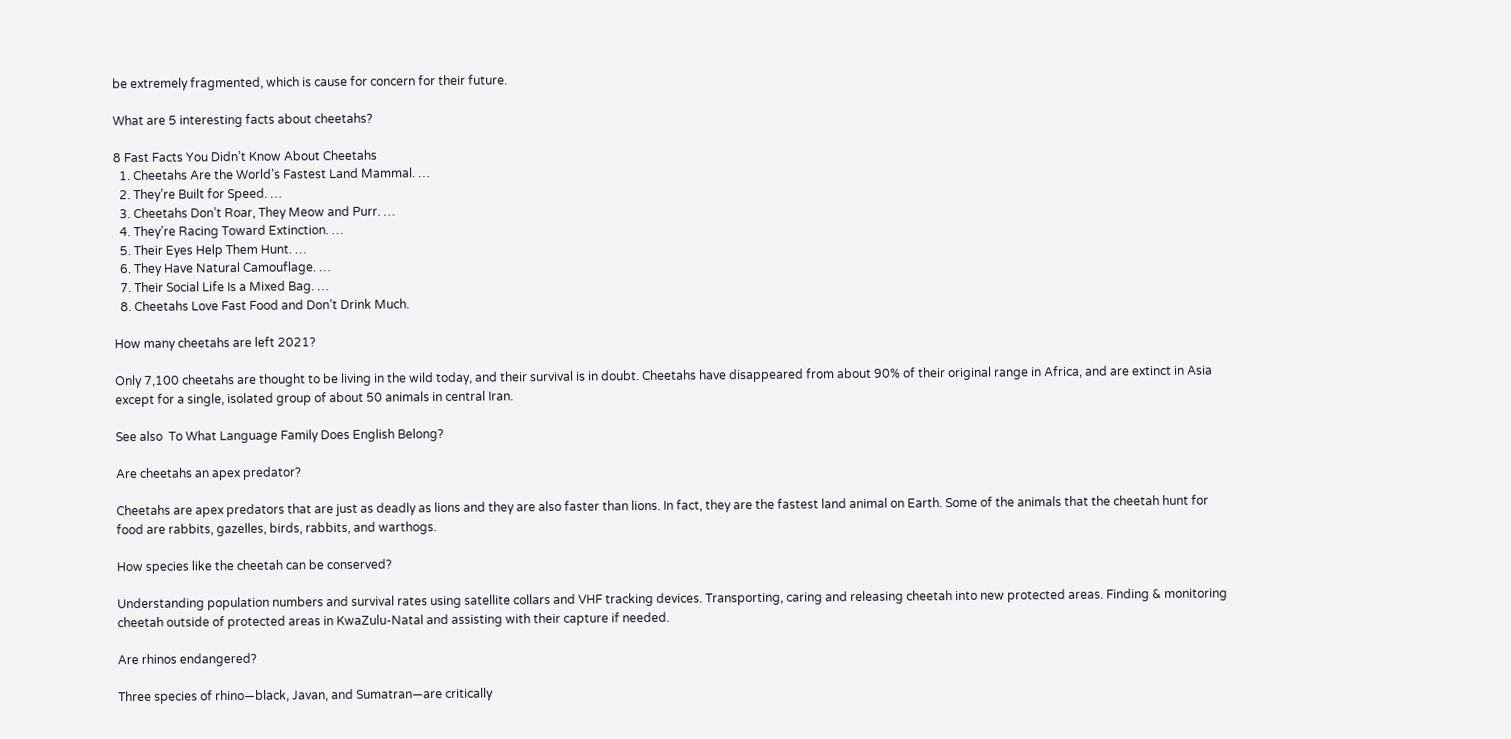be extremely fragmented, which is cause for concern for their future.

What are 5 interesting facts about cheetahs?

8 Fast Facts You Didn’t Know About Cheetahs
  1. Cheetahs Are the World’s Fastest Land Mammal. …
  2. They’re Built for Speed. …
  3. Cheetahs Don’t Roar, They Meow and Purr. …
  4. They’re Racing Toward Extinction. …
  5. Their Eyes Help Them Hunt. …
  6. They Have Natural Camouflage. …
  7. Their Social Life Is a Mixed Bag. …
  8. Cheetahs Love Fast Food and Don’t Drink Much.

How many cheetahs are left 2021?

Only 7,100 cheetahs are thought to be living in the wild today, and their survival is in doubt. Cheetahs have disappeared from about 90% of their original range in Africa, and are extinct in Asia except for a single, isolated group of about 50 animals in central Iran.

See also  To What Language Family Does English Belong?

Are cheetahs an apex predator?

Cheetahs are apex predators that are just as deadly as lions and they are also faster than lions. In fact, they are the fastest land animal on Earth. Some of the animals that the cheetah hunt for food are rabbits, gazelles, birds, rabbits, and warthogs.

How species like the cheetah can be conserved?

Understanding population numbers and survival rates using satellite collars and VHF tracking devices. Transporting, caring and releasing cheetah into new protected areas. Finding & monitoring cheetah outside of protected areas in KwaZulu-Natal and assisting with their capture if needed.

Are rhinos endangered?

Three species of rhino—black, Javan, and Sumatran—are critically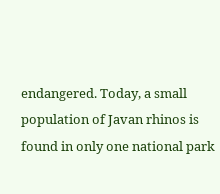endangered. Today, a small population of Javan rhinos is found in only one national park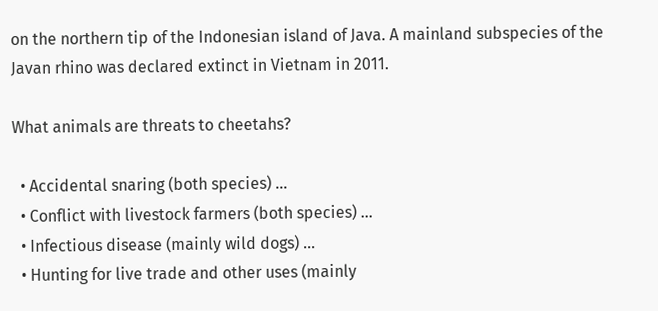on the northern tip of the Indonesian island of Java. A mainland subspecies of the Javan rhino was declared extinct in Vietnam in 2011.

What animals are threats to cheetahs?

  • Accidental snaring (both species) …
  • Conflict with livestock farmers (both species) …
  • Infectious disease (mainly wild dogs) …
  • Hunting for live trade and other uses (mainly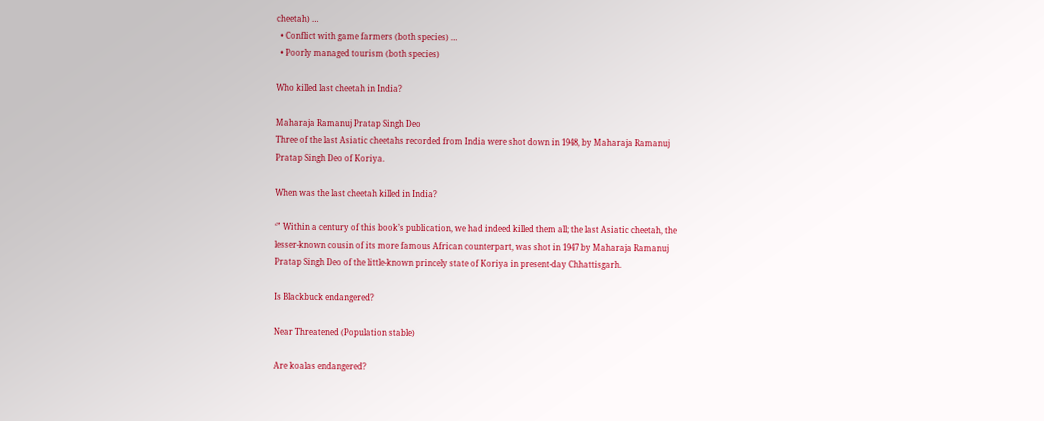cheetah) …
  • Conflict with game farmers (both species) …
  • Poorly managed tourism (both species)

Who killed last cheetah in India?

Maharaja Ramanuj Pratap Singh Deo
Three of the last Asiatic cheetahs recorded from India were shot down in 1948, by Maharaja Ramanuj Pratap Singh Deo of Koriya.

When was the last cheetah killed in India?

‘” Within a century of this book’s publication, we had indeed killed them all; the last Asiatic cheetah, the lesser-known cousin of its more famous African counterpart, was shot in 1947 by Maharaja Ramanuj Pratap Singh Deo of the little-known princely state of Koriya in present-day Chhattisgarh.

Is Blackbuck endangered?

Near Threatened (Population stable)

Are koalas endangered?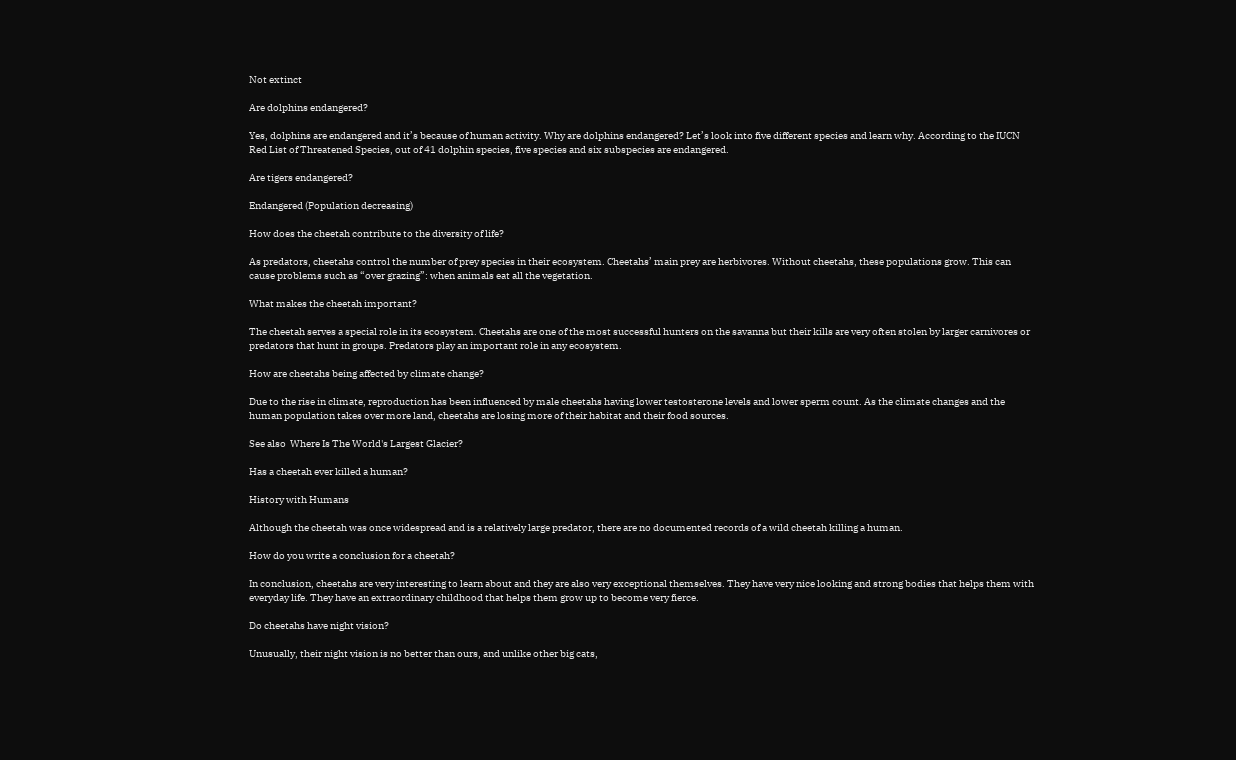Not extinct

Are dolphins endangered?

Yes, dolphins are endangered and it’s because of human activity. Why are dolphins endangered? Let’s look into five different species and learn why. According to the IUCN Red List of Threatened Species, out of 41 dolphin species, five species and six subspecies are endangered.

Are tigers endangered?

Endangered (Population decreasing)

How does the cheetah contribute to the diversity of life?

As predators, cheetahs control the number of prey species in their ecosystem. Cheetahs’ main prey are herbivores. Without cheetahs, these populations grow. This can cause problems such as “over grazing”: when animals eat all the vegetation.

What makes the cheetah important?

The cheetah serves a special role in its ecosystem. Cheetahs are one of the most successful hunters on the savanna but their kills are very often stolen by larger carnivores or predators that hunt in groups. Predators play an important role in any ecosystem.

How are cheetahs being affected by climate change?

Due to the rise in climate, reproduction has been influenced by male cheetahs having lower testosterone levels and lower sperm count. As the climate changes and the human population takes over more land, cheetahs are losing more of their habitat and their food sources.

See also  Where Is The World's Largest Glacier?

Has a cheetah ever killed a human?

History with Humans

Although the cheetah was once widespread and is a relatively large predator, there are no documented records of a wild cheetah killing a human.

How do you write a conclusion for a cheetah?

In conclusion, cheetahs are very interesting to learn about and they are also very exceptional themselves. They have very nice looking and strong bodies that helps them with everyday life. They have an extraordinary childhood that helps them grow up to become very fierce.

Do cheetahs have night vision?

Unusually, their night vision is no better than ours, and unlike other big cats,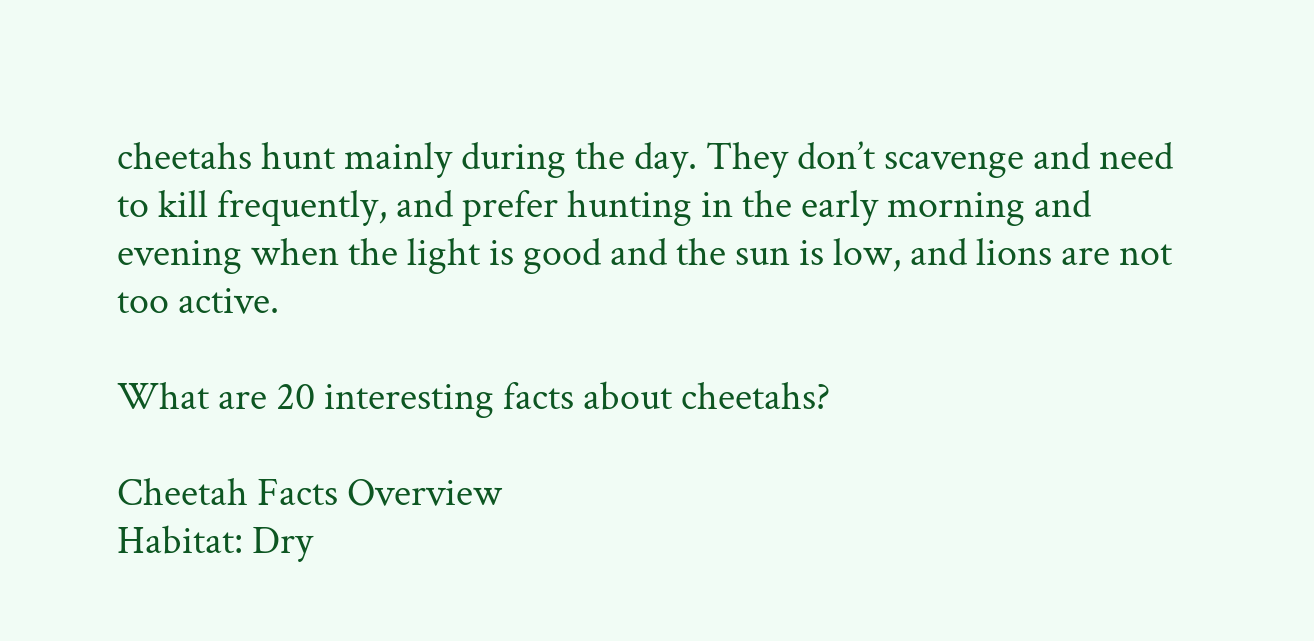cheetahs hunt mainly during the day. They don’t scavenge and need to kill frequently, and prefer hunting in the early morning and evening when the light is good and the sun is low, and lions are not too active.

What are 20 interesting facts about cheetahs?

Cheetah Facts Overview
Habitat: Dry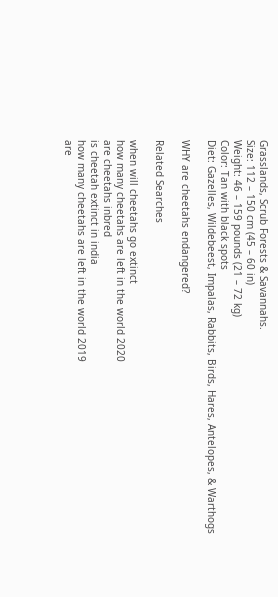Grasslands, Scrub Forests & Savannahs.
Size: 112 – 150 cm (45 – 60 in)
Weight: 46 – 159 pounds (21 – 72 kg)
Color: Tan with black spots
Diet: Gazelles, Wildebeest, Impalas, Rabbits, Birds, Hares, Antelopes, & Warthogs

WHY are cheetahs endangered?

Related Searches

when will cheetahs go extinct
how many cheetahs are left in the world 2020
are cheetahs inbred
is cheetah extinct in india
how many cheetahs are left in the world 2019
are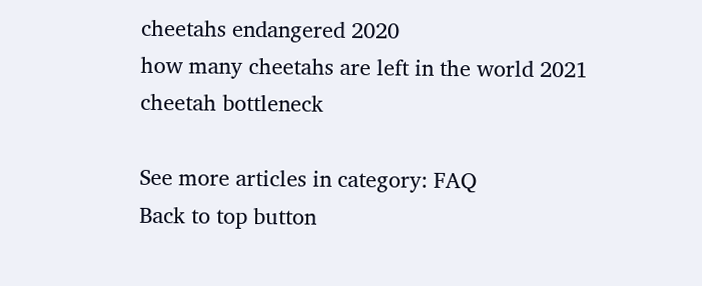cheetahs endangered 2020
how many cheetahs are left in the world 2021
cheetah bottleneck

See more articles in category: FAQ
Back to top button